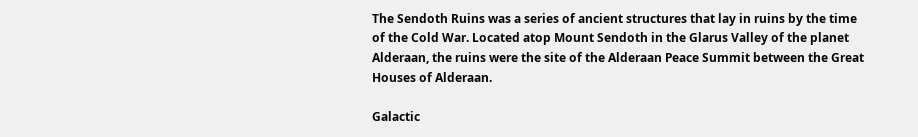The Sendoth Ruins was a series of ancient structures that lay in ruins by the time of the Cold War. Located atop Mount Sendoth in the Glarus Valley of the planet Alderaan, the ruins were the site of the Alderaan Peace Summit between the Great Houses of Alderaan.

Galactic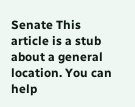Senate This article is a stub about a general location. You can help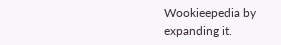Wookieepedia by expanding it.